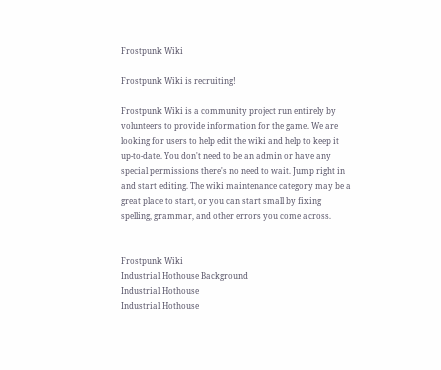Frostpunk Wiki

Frostpunk Wiki is recruiting!

Frostpunk Wiki is a community project run entirely by volunteers to provide information for the game. We are looking for users to help edit the wiki and help to keep it up-to-date. You don't need to be an admin or have any special permissions there's no need to wait. Jump right in and start editing. The wiki maintenance category may be a great place to start, or you can start small by fixing spelling, grammar, and other errors you come across.


Frostpunk Wiki
Industrial Hothouse Background
Industrial Hothouse
Industrial Hothouse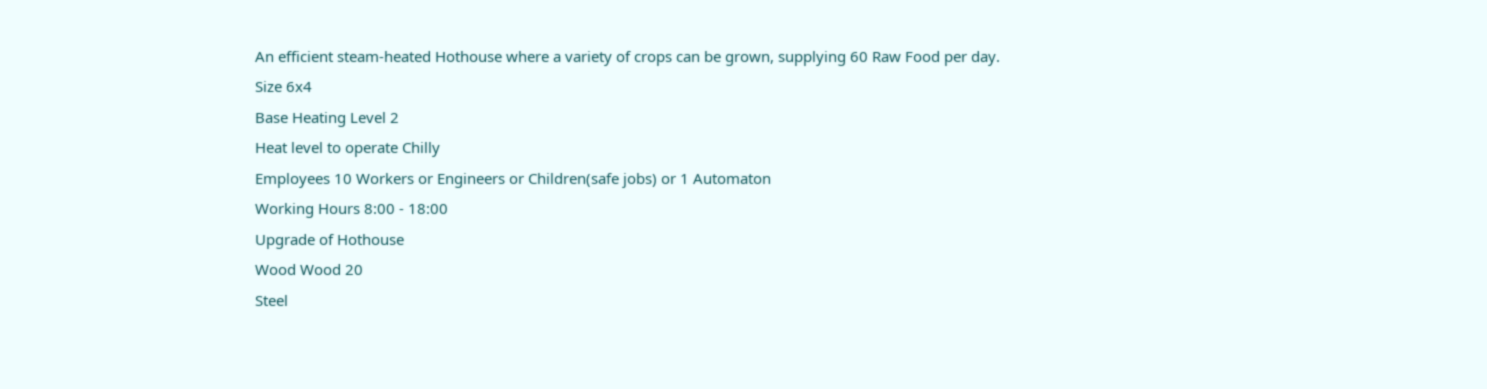An efficient steam-heated Hothouse where a variety of crops can be grown, supplying 60 Raw Food per day.
Size 6x4
Base Heating Level 2
Heat level to operate Chilly
Employees 10 Workers or Engineers or Children(safe jobs) or 1 Automaton
Working Hours 8:00 - 18:00
Upgrade of Hothouse
Wood Wood 20
Steel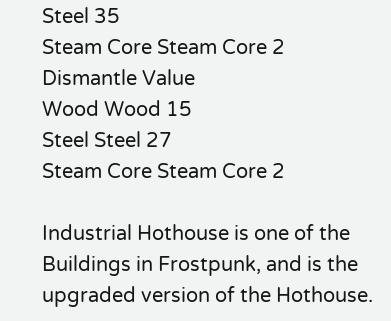Steel 35
Steam Core Steam Core 2
Dismantle Value
Wood Wood 15
Steel Steel 27
Steam Core Steam Core 2

Industrial Hothouse is one of the Buildings in Frostpunk, and is the upgraded version of the Hothouse.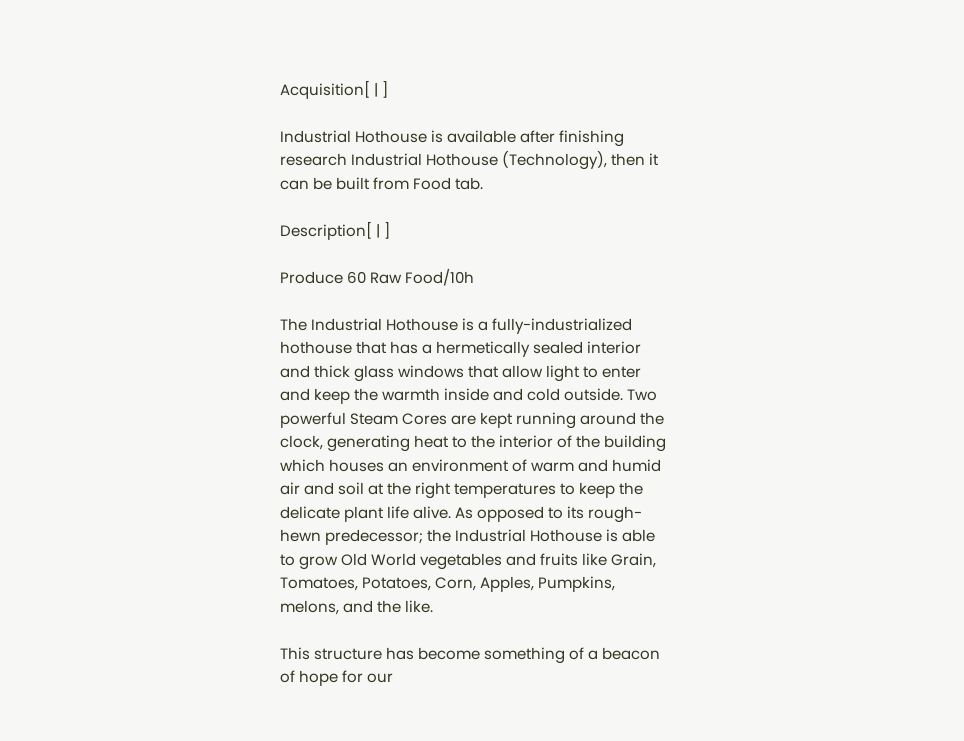Acquisition[ | ]

Industrial Hothouse is available after finishing research Industrial Hothouse (Technology), then it can be built from Food tab.

Description[ | ]

Produce 60 Raw Food/10h

The Industrial Hothouse is a fully-industrialized hothouse that has a hermetically sealed interior and thick glass windows that allow light to enter and keep the warmth inside and cold outside. Two powerful Steam Cores are kept running around the clock, generating heat to the interior of the building which houses an environment of warm and humid air and soil at the right temperatures to keep the delicate plant life alive. As opposed to its rough-hewn predecessor; the Industrial Hothouse is able to grow Old World vegetables and fruits like Grain, Tomatoes, Potatoes, Corn, Apples, Pumpkins, melons, and the like.

This structure has become something of a beacon of hope for our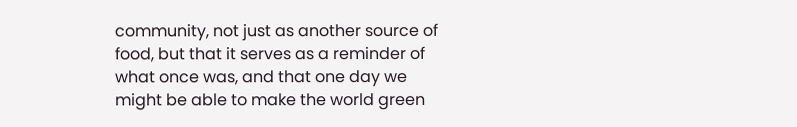community, not just as another source of food, but that it serves as a reminder of what once was, and that one day we might be able to make the world green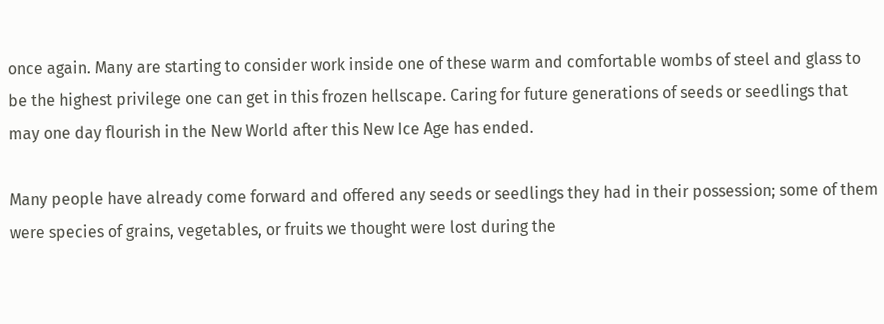once again. Many are starting to consider work inside one of these warm and comfortable wombs of steel and glass to be the highest privilege one can get in this frozen hellscape. Caring for future generations of seeds or seedlings that may one day flourish in the New World after this New Ice Age has ended.

Many people have already come forward and offered any seeds or seedlings they had in their possession; some of them were species of grains, vegetables, or fruits we thought were lost during the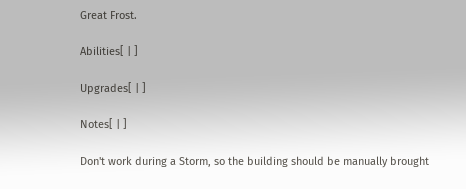Great Frost.

Abilities[ | ]

Upgrades[ | ]

Notes[ | ]

Don't work during a Storm, so the building should be manually brought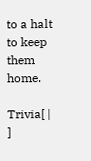to a halt to keep them home.

Trivia[ | ]